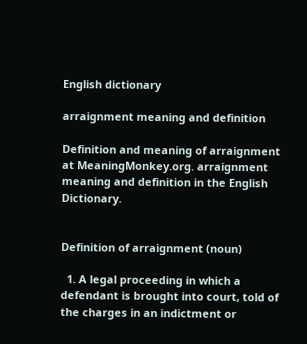English dictionary

arraignment meaning and definition

Definition and meaning of arraignment at MeaningMonkey.org. arraignment meaning and definition in the English Dictionary.


Definition of arraignment (noun)

  1. A legal proceeding in which a defendant is brought into court, told of the charges in an indictment or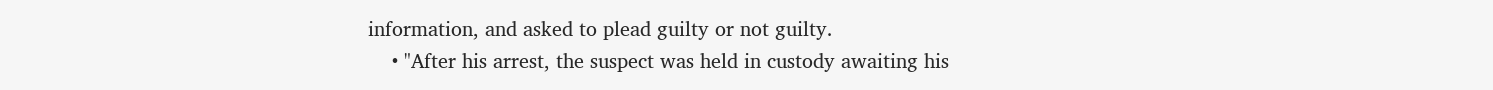information, and asked to plead guilty or not guilty.
    • "After his arrest, the suspect was held in custody awaiting his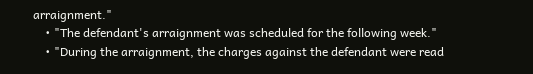arraignment."
    • "The defendant's arraignment was scheduled for the following week."
    • "During the arraignment, the charges against the defendant were read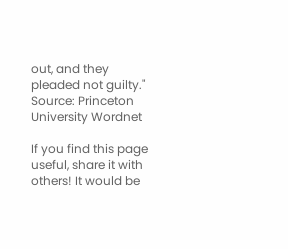out, and they pleaded not guilty."
Source: Princeton University Wordnet

If you find this page useful, share it with others! It would be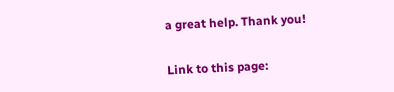a great help. Thank you!


Link to this page: